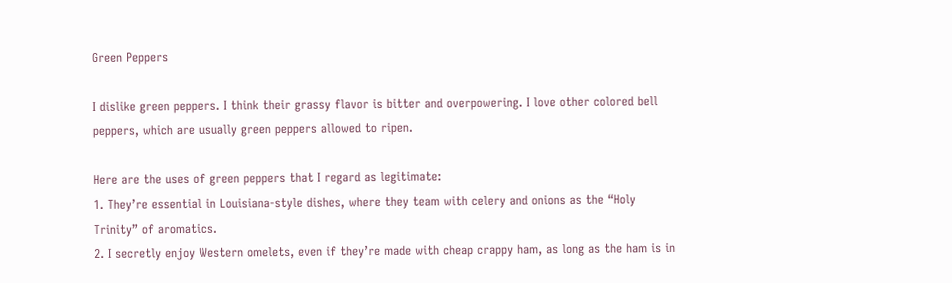Green Peppers

I dislike green peppers. I think their grassy flavor is bitter and overpowering. I love other colored bell peppers, which are usually green peppers allowed to ripen.

Here are the uses of green peppers that I regard as legitimate:
1. They’re essential in Louisiana-style dishes, where they team with celery and onions as the “Holy Trinity” of aromatics.
2. I secretly enjoy Western omelets, even if they’re made with cheap crappy ham, as long as the ham is in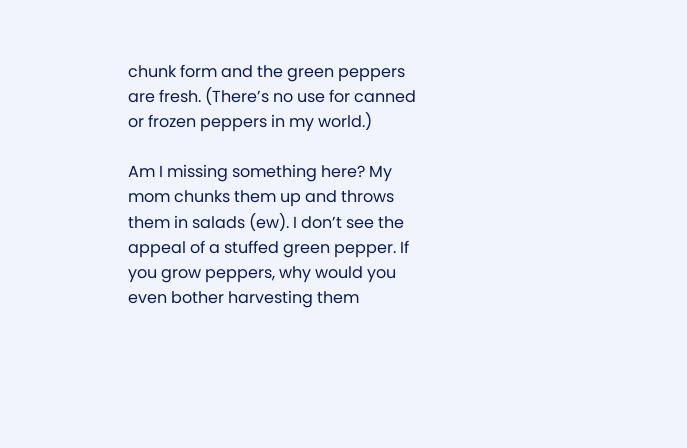chunk form and the green peppers are fresh. (There’s no use for canned or frozen peppers in my world.)

Am I missing something here? My mom chunks them up and throws them in salads (ew). I don’t see the appeal of a stuffed green pepper. If you grow peppers, why would you even bother harvesting them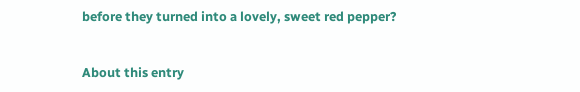before they turned into a lovely, sweet red pepper?


About this entry